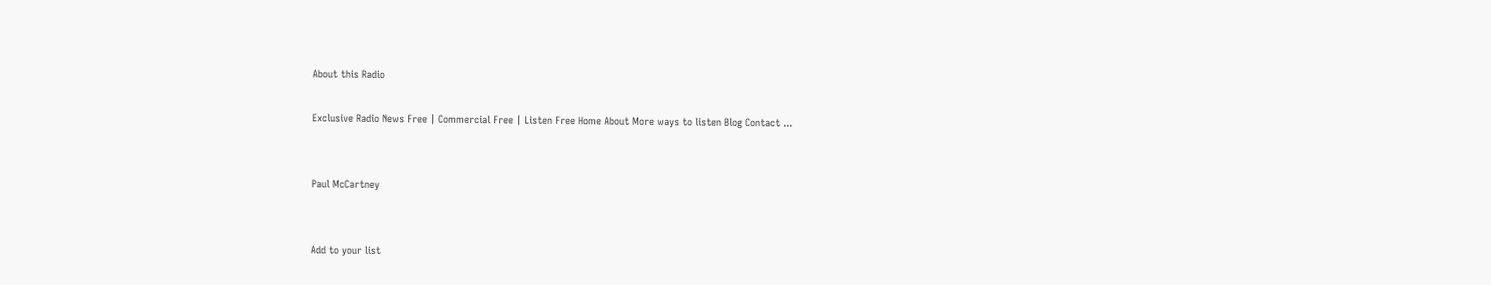About this Radio

Exclusive Radio News Free | Commercial Free | Listen Free Home About More ways to listen Blog Contact ...


Paul McCartney


Add to your list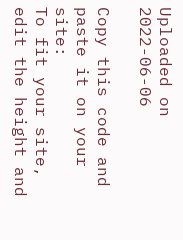Uploaded on 2022-06-06

Copy this code and paste it on your site:
To fit your site, edit the height and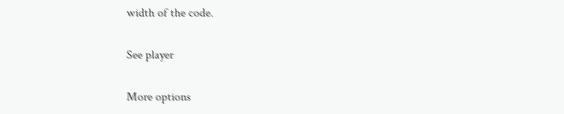width of the code.

See player

More options